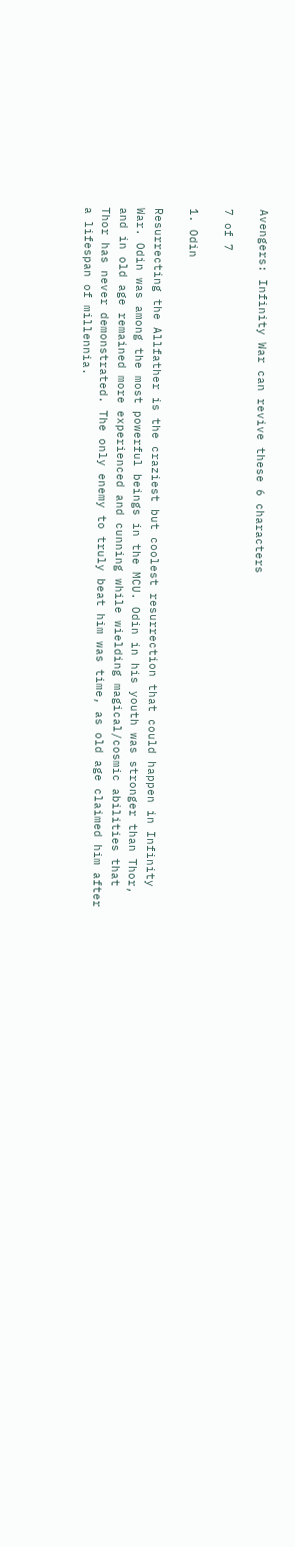Avengers: Infinity War can revive these 6 characters

7 of 7

1. Odin

Resurrecting the Allfather is the craziest but coolest resurrection that could happen in Infinity War. Odin was among the most powerful beings in the MCU. Odin in his youth was stronger than Thor, and in old age remained more experienced and cunning while wielding magical/cosmic abilities that Thor has never demonstrated. The only enemy to truly beat him was time, as old age claimed him after a lifespan of millennia.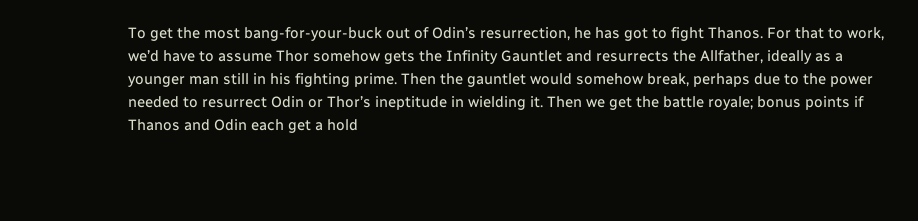To get the most bang-for-your-buck out of Odin’s resurrection, he has got to fight Thanos. For that to work, we’d have to assume Thor somehow gets the Infinity Gauntlet and resurrects the Allfather, ideally as a younger man still in his fighting prime. Then the gauntlet would somehow break, perhaps due to the power needed to resurrect Odin or Thor’s ineptitude in wielding it. Then we get the battle royale; bonus points if Thanos and Odin each get a hold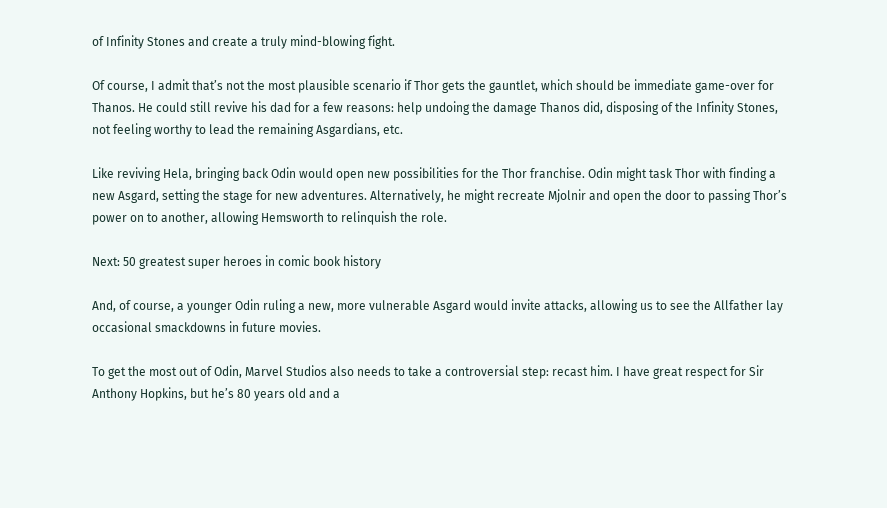of Infinity Stones and create a truly mind-blowing fight.

Of course, I admit that’s not the most plausible scenario if Thor gets the gauntlet, which should be immediate game-over for Thanos. He could still revive his dad for a few reasons: help undoing the damage Thanos did, disposing of the Infinity Stones, not feeling worthy to lead the remaining Asgardians, etc.

Like reviving Hela, bringing back Odin would open new possibilities for the Thor franchise. Odin might task Thor with finding a new Asgard, setting the stage for new adventures. Alternatively, he might recreate Mjolnir and open the door to passing Thor’s power on to another, allowing Hemsworth to relinquish the role.

Next: 50 greatest super heroes in comic book history

And, of course, a younger Odin ruling a new, more vulnerable Asgard would invite attacks, allowing us to see the Allfather lay occasional smackdowns in future movies.

To get the most out of Odin, Marvel Studios also needs to take a controversial step: recast him. I have great respect for Sir Anthony Hopkins, but he’s 80 years old and a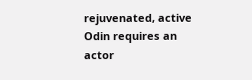rejuvenated, active Odin requires an actor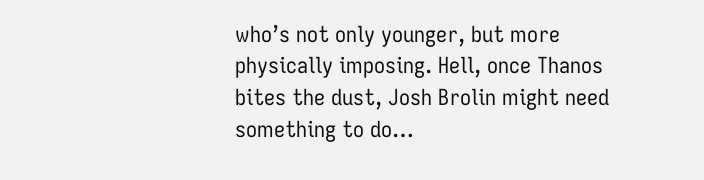who’s not only younger, but more physically imposing. Hell, once Thanos bites the dust, Josh Brolin might need something to do…